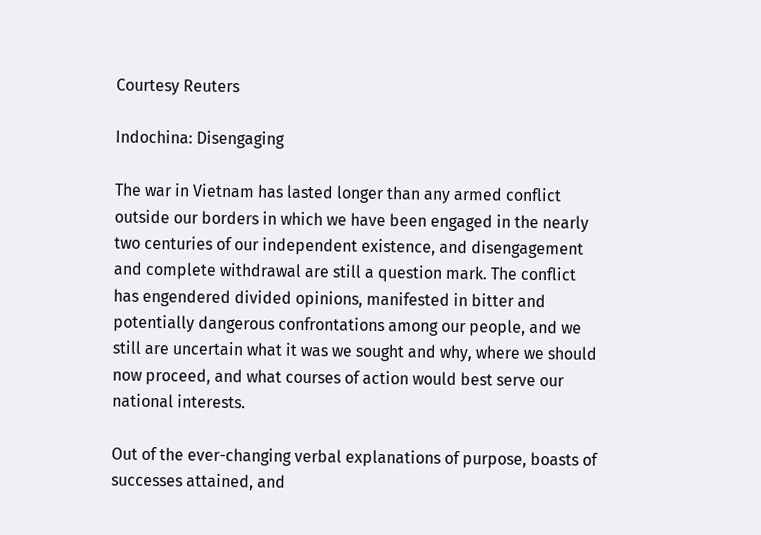Courtesy Reuters

Indochina: Disengaging

The war in Vietnam has lasted longer than any armed conflict outside our borders in which we have been engaged in the nearly two centuries of our independent existence, and disengagement and complete withdrawal are still a question mark. The conflict has engendered divided opinions, manifested in bitter and potentially dangerous confrontations among our people, and we still are uncertain what it was we sought and why, where we should now proceed, and what courses of action would best serve our national interests.

Out of the ever-changing verbal explanations of purpose, boasts of successes attained, and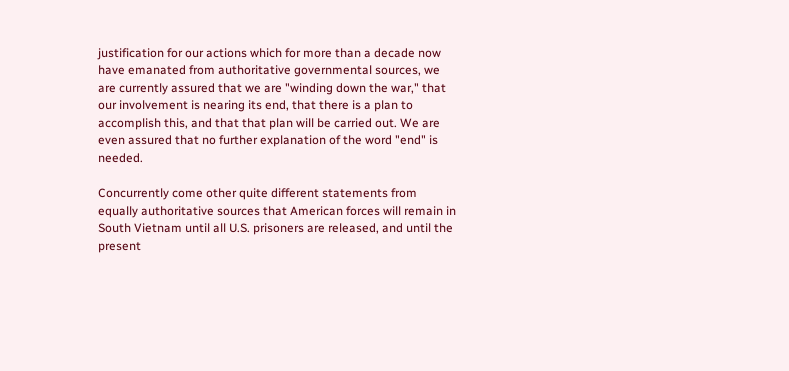justification for our actions which for more than a decade now have emanated from authoritative governmental sources, we are currently assured that we are "winding down the war," that our involvement is nearing its end, that there is a plan to accomplish this, and that that plan will be carried out. We are even assured that no further explanation of the word "end" is needed.

Concurrently come other quite different statements from equally authoritative sources that American forces will remain in South Vietnam until all U.S. prisoners are released, and until the present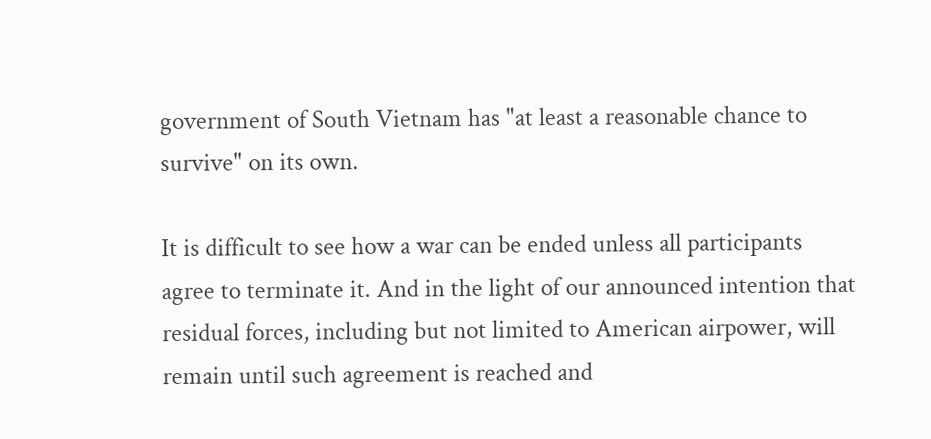government of South Vietnam has "at least a reasonable chance to survive" on its own.

It is difficult to see how a war can be ended unless all participants agree to terminate it. And in the light of our announced intention that residual forces, including but not limited to American airpower, will remain until such agreement is reached and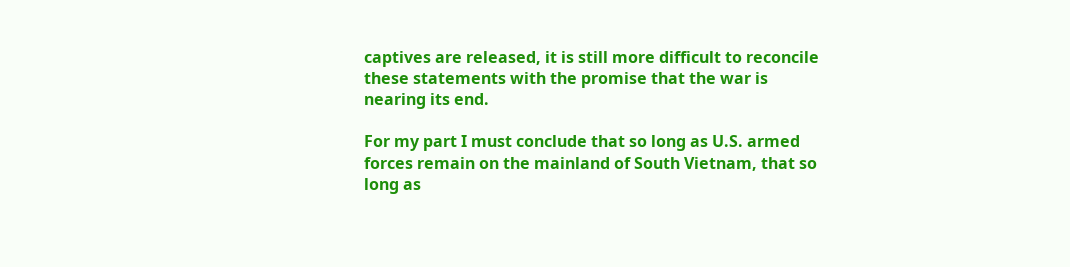captives are released, it is still more difficult to reconcile these statements with the promise that the war is nearing its end.

For my part I must conclude that so long as U.S. armed forces remain on the mainland of South Vietnam, that so long as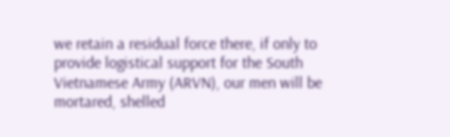we retain a residual force there, if only to provide logistical support for the South Vietnamese Army (ARVN), our men will be mortared, shelled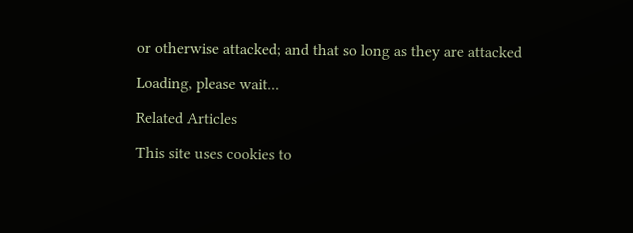or otherwise attacked; and that so long as they are attacked

Loading, please wait...

Related Articles

This site uses cookies to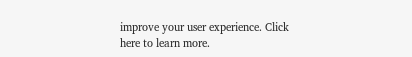improve your user experience. Click here to learn more.